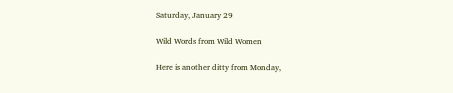Saturday, January 29

Wild Words from Wild Women

Here is another ditty from Monday,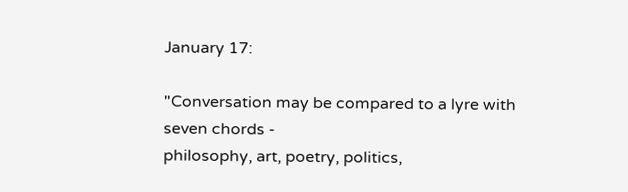January 17:

"Conversation may be compared to a lyre with seven chords -
philosophy, art, poetry, politics,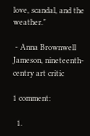love, scandal, and the weather."

 - Anna Brownwell Jameson, nineteenth-centry art critic

1 comment:

  1.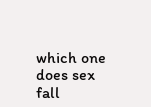which one does sex fall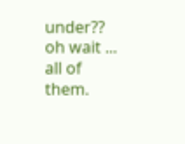under?? oh wait ... all of them.